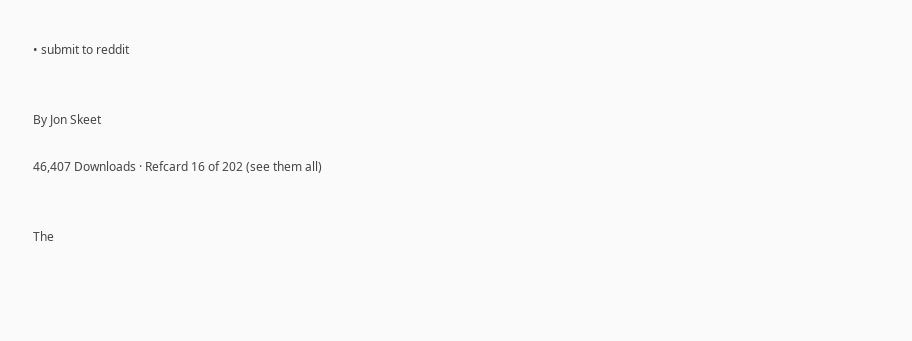• submit to reddit


By Jon Skeet

46,407 Downloads · Refcard 16 of 202 (see them all)


The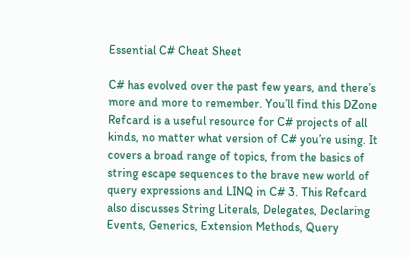Essential C# Cheat Sheet

C# has evolved over the past few years, and there’s more and more to remember. You’ll find this DZone Refcard is a useful resource for C# projects of all kinds, no matter what version of C# you’re using. It covers a broad range of topics, from the basics of string escape sequences to the brave new world of query expressions and LINQ in C# 3. This Refcard also discusses String Literals, Delegates, Declaring Events, Generics, Extension Methods, Query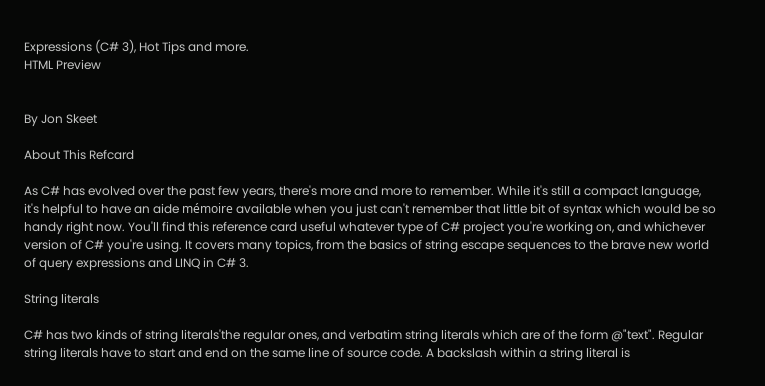Expressions (C# 3), Hot Tips and more.
HTML Preview


By Jon Skeet

About This Refcard

As C# has evolved over the past few years, there's more and more to remember. While it's still a compact language, it's helpful to have an aide mémoire available when you just can't remember that little bit of syntax which would be so handy right now. You'll find this reference card useful whatever type of C# project you're working on, and whichever version of C# you're using. It covers many topics, from the basics of string escape sequences to the brave new world of query expressions and LINQ in C# 3.

String literals

C# has two kinds of string literals'the regular ones, and verbatim string literals which are of the form @"text". Regular string literals have to start and end on the same line of source code. A backslash within a string literal is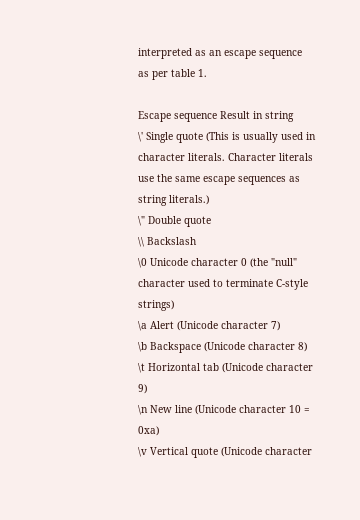interpreted as an escape sequence as per table 1.

Escape sequence Result in string
\' Single quote (This is usually used in character literals. Character literals use the same escape sequences as string literals.)
\" Double quote
\\ Backslash
\0 Unicode character 0 (the "null" character used to terminate C-style strings)
\a Alert (Unicode character 7)
\b Backspace (Unicode character 8)
\t Horizontal tab (Unicode character 9)
\n New line (Unicode character 10 = 0xa)
\v Vertical quote (Unicode character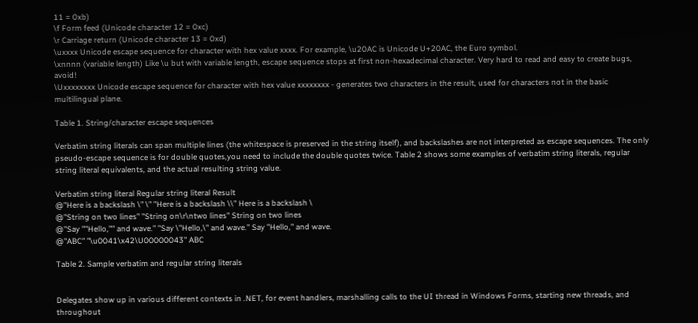11 = 0xb)
\f Form feed (Unicode character 12 = 0xc)
\r Carriage return (Unicode character 13 = 0xd)
\uxxxx Unicode escape sequence for character with hex value xxxx. For example, \u20AC is Unicode U+20AC, the Euro symbol.
\xnnnn (variable length) Like \u but with variable length, escape sequence stops at first non-hexadecimal character. Very hard to read and easy to create bugs, avoid!
\Uxxxxxxxx Unicode escape sequence for character with hex value xxxxxxxx - generates two characters in the result, used for characters not in the basic multilingual plane.

Table 1. String/character escape sequences

Verbatim string literals can span multiple lines (the whitespace is preserved in the string itself), and backslashes are not interpreted as escape sequences. The only pseudo-escape sequence is for double quotes,you need to include the double quotes twice. Table 2 shows some examples of verbatim string literals, regular string literal equivalents, and the actual resulting string value.

Verbatim string literal Regular string literal Result
@"Here is a backslash \" \" "Here is a backslash \\" Here is a backslash \
@"String on two lines" "String on\r\ntwo lines" String on two lines
@"Say ""Hello,"" and wave." "Say \"Hello,\" and wave." Say "Hello," and wave.
@"ABC" "\u0041\x42\U00000043" ABC

Table 2. Sample verbatim and regular string literals


Delegates show up in various different contexts in .NET, for event handlers, marshalling calls to the UI thread in Windows Forms, starting new threads, and throughout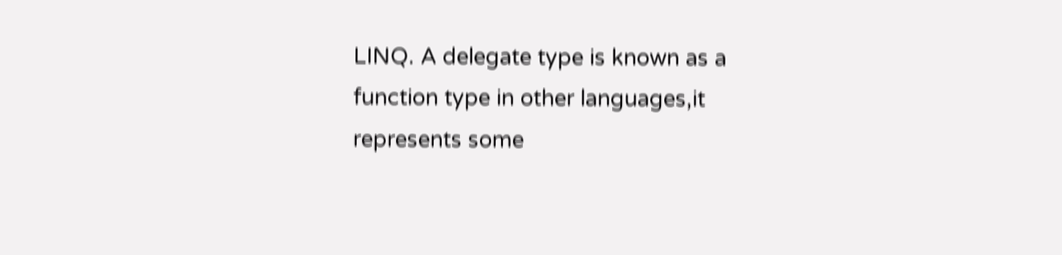LINQ. A delegate type is known as a function type in other languages,it represents some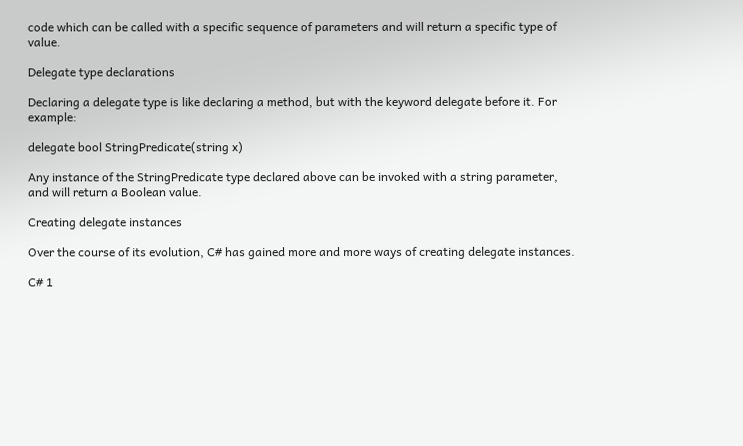code which can be called with a specific sequence of parameters and will return a specific type of value.

Delegate type declarations

Declaring a delegate type is like declaring a method, but with the keyword delegate before it. For example:

delegate bool StringPredicate(string x)

Any instance of the StringPredicate type declared above can be invoked with a string parameter, and will return a Boolean value.

Creating delegate instances

Over the course of its evolution, C# has gained more and more ways of creating delegate instances.

C# 1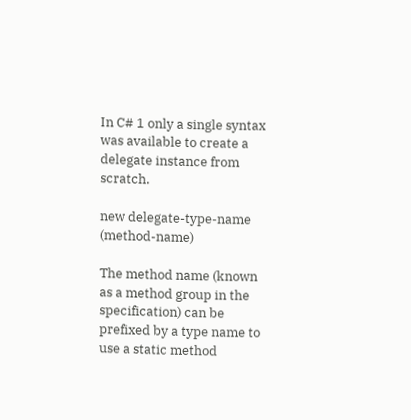In C# 1 only a single syntax was available to create a delegate instance from scratch.

new delegate-type-name (method-name)

The method name (known as a method group in the specification) can be prefixed by a type name to use a static method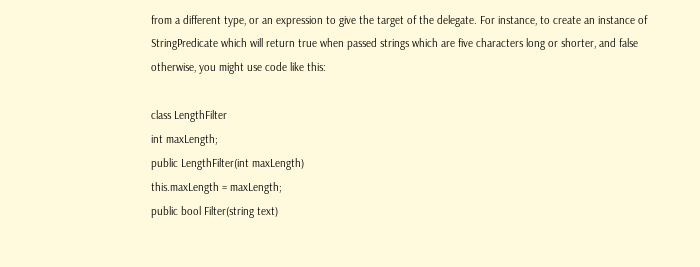from a different type, or an expression to give the target of the delegate. For instance, to create an instance of StringPredicate which will return true when passed strings which are five characters long or shorter, and false otherwise, you might use code like this:

class LengthFilter
int maxLength;
public LengthFilter(int maxLength)
this.maxLength = maxLength;
public bool Filter(string text)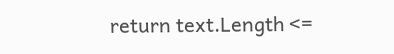return text.Length <=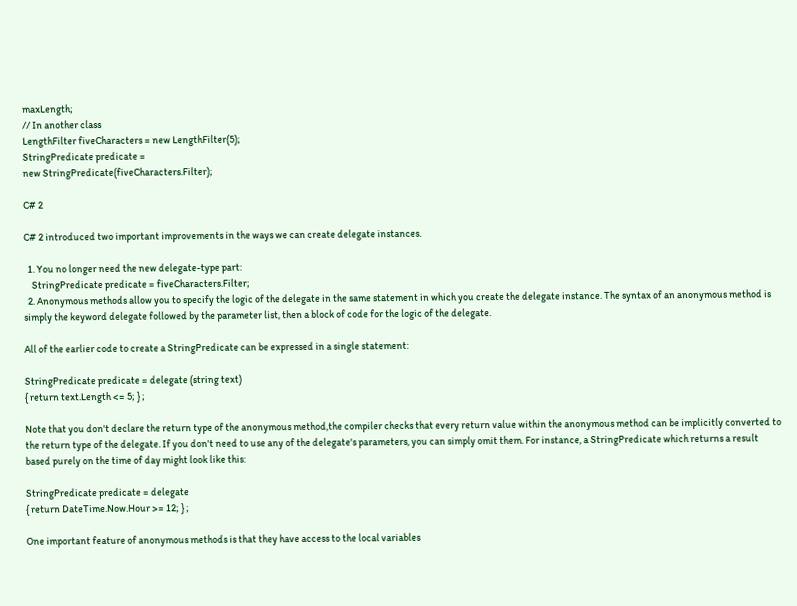maxLength;
// In another class
LengthFilter fiveCharacters = new LengthFilter(5);
StringPredicate predicate =
new StringPredicate(fiveCharacters.Filter);

C# 2

C# 2 introduced two important improvements in the ways we can create delegate instances.

  1. You no longer need the new delegate-type part:
    StringPredicate predicate = fiveCharacters.Filter;
  2. Anonymous methods allow you to specify the logic of the delegate in the same statement in which you create the delegate instance. The syntax of an anonymous method is simply the keyword delegate followed by the parameter list, then a block of code for the logic of the delegate.

All of the earlier code to create a StringPredicate can be expressed in a single statement:

StringPredicate predicate = delegate (string text)
{ return text.Length <= 5; } ;

Note that you don't declare the return type of the anonymous method,the compiler checks that every return value within the anonymous method can be implicitly converted to the return type of the delegate. If you don't need to use any of the delegate's parameters, you can simply omit them. For instance, a StringPredicate which returns a result based purely on the time of day might look like this:

StringPredicate predicate = delegate
{ return DateTime.Now.Hour >= 12; } ;

One important feature of anonymous methods is that they have access to the local variables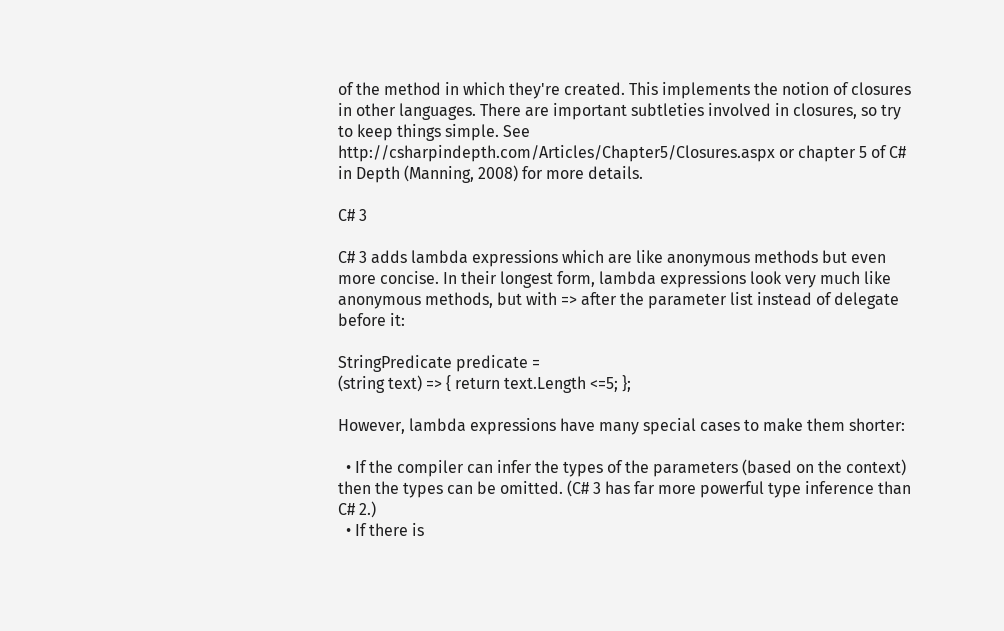of the method in which they're created. This implements the notion of closures in other languages. There are important subtleties involved in closures, so try to keep things simple. See http://csharpindepth.com/Articles/Chapter5/Closures.aspx or chapter 5 of C# in Depth (Manning, 2008) for more details.

C# 3

C# 3 adds lambda expressions which are like anonymous methods but even more concise. In their longest form, lambda expressions look very much like anonymous methods, but with => after the parameter list instead of delegate before it:

StringPredicate predicate =
(string text) => { return text.Length <=5; };

However, lambda expressions have many special cases to make them shorter:

  • If the compiler can infer the types of the parameters (based on the context) then the types can be omitted. (C# 3 has far more powerful type inference than C# 2.)
  • If there is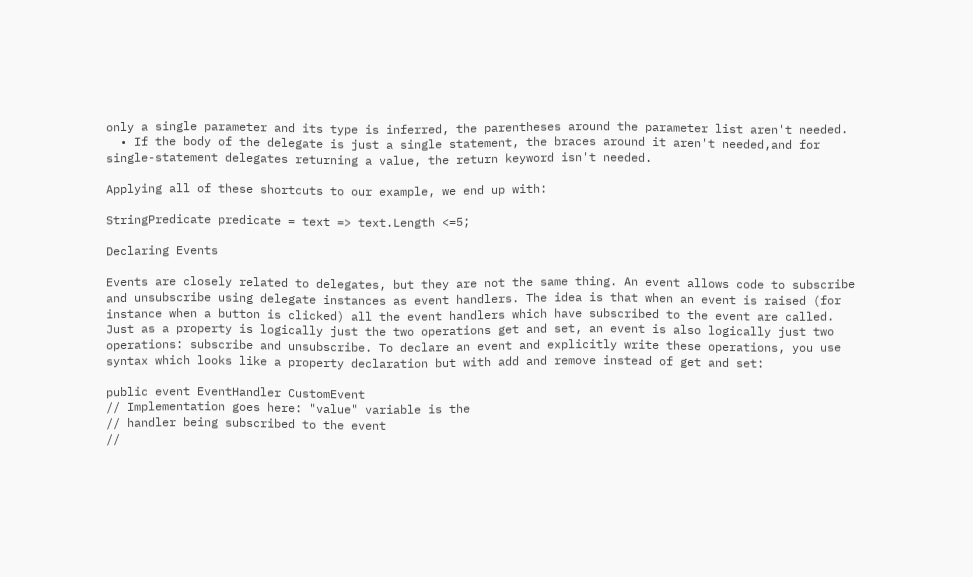only a single parameter and its type is inferred, the parentheses around the parameter list aren't needed.
  • If the body of the delegate is just a single statement, the braces around it aren't needed,and for single-statement delegates returning a value, the return keyword isn't needed.

Applying all of these shortcuts to our example, we end up with:

StringPredicate predicate = text => text.Length <=5;

Declaring Events

Events are closely related to delegates, but they are not the same thing. An event allows code to subscribe and unsubscribe using delegate instances as event handlers. The idea is that when an event is raised (for instance when a button is clicked) all the event handlers which have subscribed to the event are called. Just as a property is logically just the two operations get and set, an event is also logically just two operations: subscribe and unsubscribe. To declare an event and explicitly write these operations, you use syntax which looks like a property declaration but with add and remove instead of get and set:

public event EventHandler CustomEvent
// Implementation goes here: "value" variable is the
// handler being subscribed to the event
//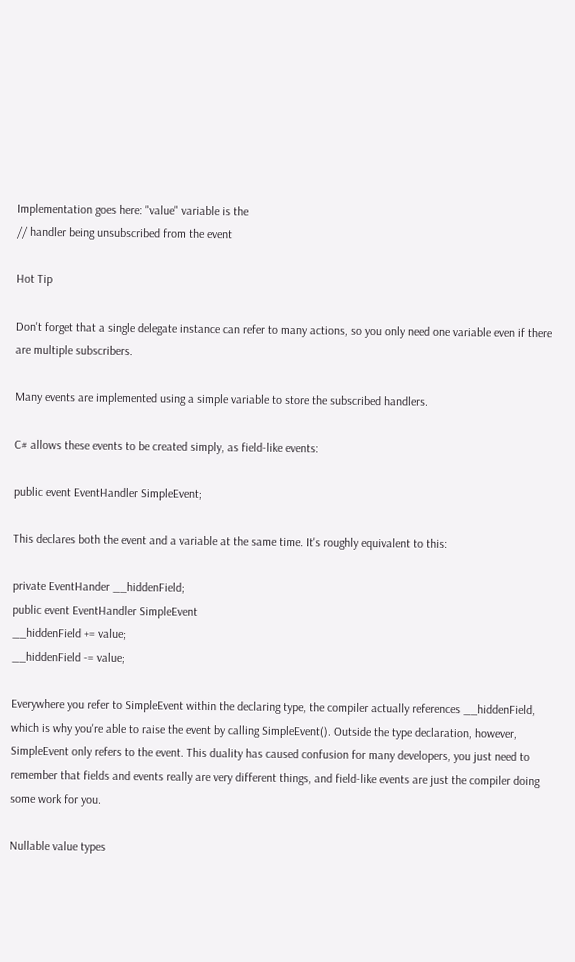Implementation goes here: "value" variable is the
// handler being unsubscribed from the event

Hot Tip

Don't forget that a single delegate instance can refer to many actions, so you only need one variable even if there are multiple subscribers.

Many events are implemented using a simple variable to store the subscribed handlers.

C# allows these events to be created simply, as field-like events:

public event EventHandler SimpleEvent;

This declares both the event and a variable at the same time. It's roughly equivalent to this:

private EventHander __hiddenField;
public event EventHandler SimpleEvent
__hiddenField += value;
__hiddenField -= value;

Everywhere you refer to SimpleEvent within the declaring type, the compiler actually references __hiddenField, which is why you're able to raise the event by calling SimpleEvent(). Outside the type declaration, however, SimpleEvent only refers to the event. This duality has caused confusion for many developers, you just need to remember that fields and events really are very different things, and field-like events are just the compiler doing some work for you.

Nullable value types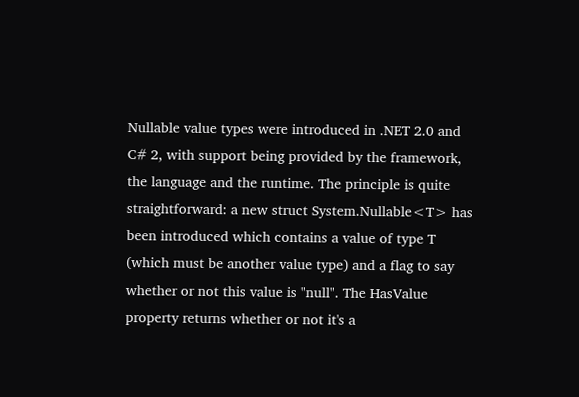Nullable value types were introduced in .NET 2.0 and C# 2, with support being provided by the framework, the language and the runtime. The principle is quite straightforward: a new struct System.Nullable<T> has been introduced which contains a value of type T (which must be another value type) and a flag to say whether or not this value is "null". The HasValue property returns whether or not it's a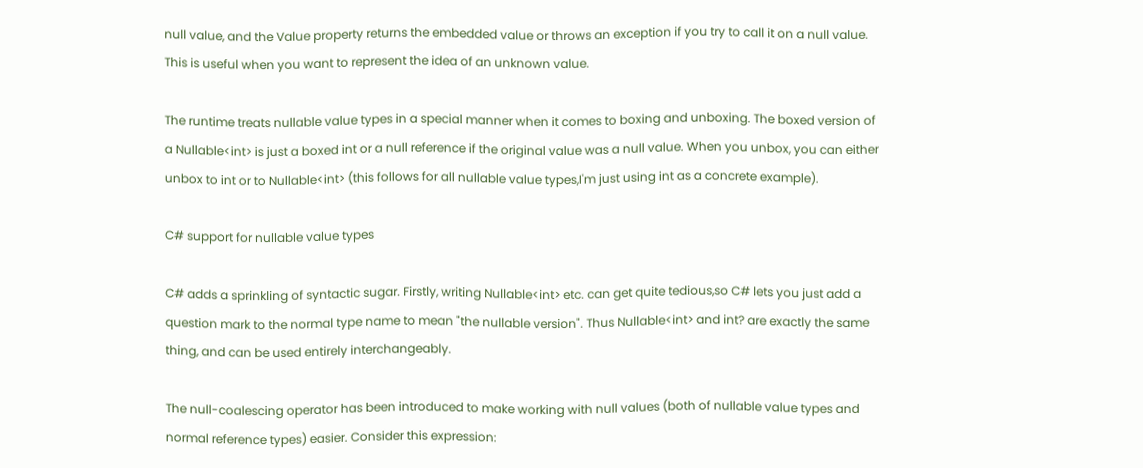null value, and the Value property returns the embedded value or throws an exception if you try to call it on a null value. This is useful when you want to represent the idea of an unknown value.

The runtime treats nullable value types in a special manner when it comes to boxing and unboxing. The boxed version of a Nullable<int> is just a boxed int or a null reference if the original value was a null value. When you unbox, you can either unbox to int or to Nullable<int> (this follows for all nullable value types,I'm just using int as a concrete example).

C# support for nullable value types

C# adds a sprinkling of syntactic sugar. Firstly, writing Nullable<int> etc. can get quite tedious,so C# lets you just add a question mark to the normal type name to mean "the nullable version". Thus Nullable<int> and int? are exactly the same thing, and can be used entirely interchangeably.

The null-coalescing operator has been introduced to make working with null values (both of nullable value types and normal reference types) easier. Consider this expression: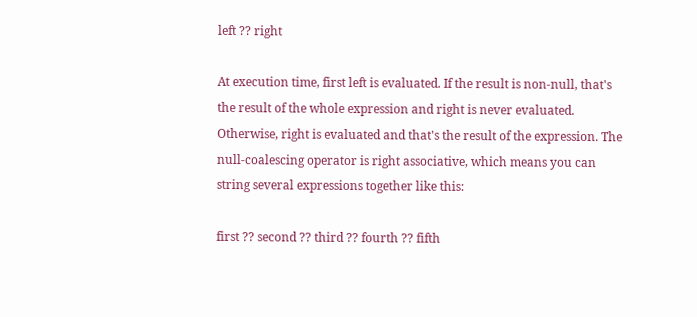left ?? right

At execution time, first left is evaluated. If the result is non-null, that's the result of the whole expression and right is never evaluated. Otherwise, right is evaluated and that's the result of the expression. The null-coalescing operator is right associative, which means you can string several expressions together like this:

first ?? second ?? third ?? fourth ?? fifth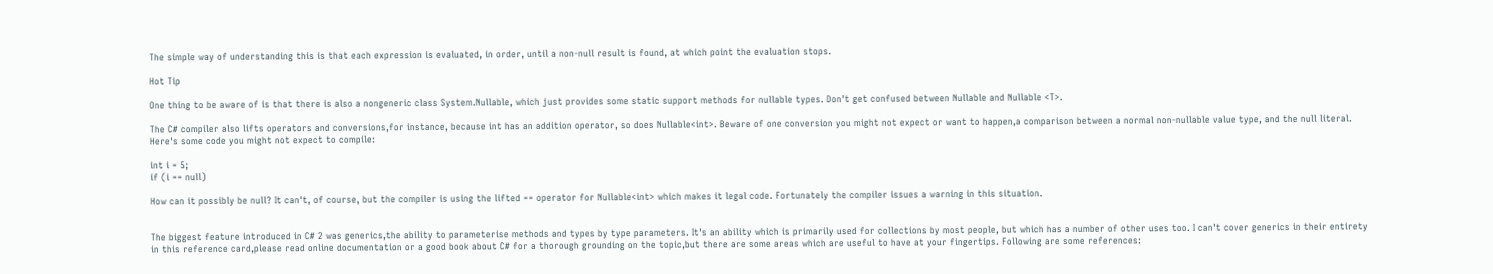The simple way of understanding this is that each expression is evaluated, in order, until a non-null result is found, at which point the evaluation stops.

Hot Tip

One thing to be aware of is that there is also a nongeneric class System.Nullable, which just provides some static support methods for nullable types. Don't get confused between Nullable and Nullable <T>.

The C# compiler also lifts operators and conversions,for instance, because int has an addition operator, so does Nullable<int>. Beware of one conversion you might not expect or want to happen,a comparison between a normal non-nullable value type, and the null literal. Here's some code you might not expect to compile:

int i = 5;
if (i == null)

How can it possibly be null? It can't, of course, but the compiler is using the lifted == operator for Nullable<int> which makes it legal code. Fortunately the compiler issues a warning in this situation.


The biggest feature introduced in C# 2 was generics,the ability to parameterise methods and types by type parameters. It's an ability which is primarily used for collections by most people, but which has a number of other uses too. I can't cover generics in their entirety in this reference card,please read online documentation or a good book about C# for a thorough grounding on the topic,but there are some areas which are useful to have at your fingertips. Following are some references: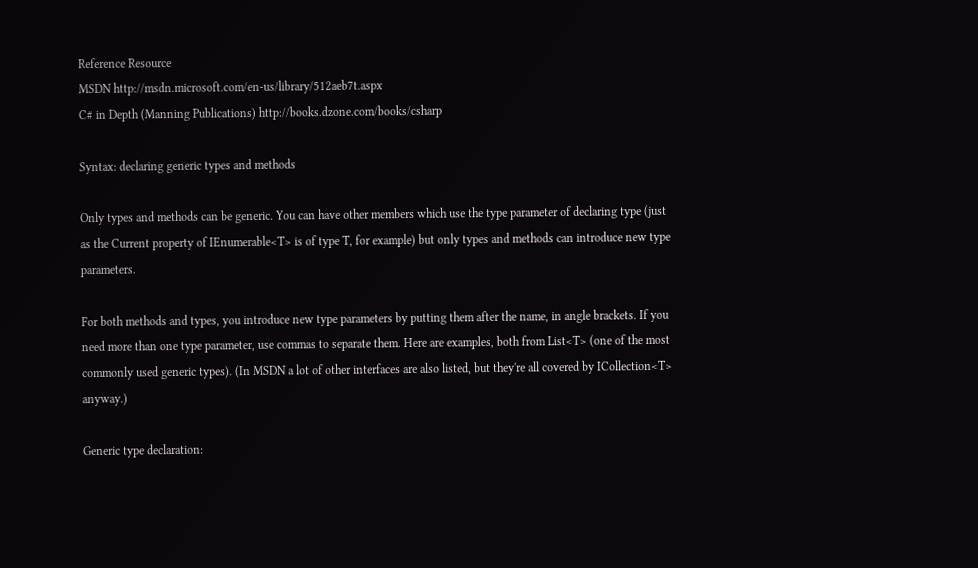Reference Resource
MSDN http://msdn.microsoft.com/en-us/library/512aeb7t.aspx
C# in Depth (Manning Publications) http://books.dzone.com/books/csharp

Syntax: declaring generic types and methods

Only types and methods can be generic. You can have other members which use the type parameter of declaring type (just as the Current property of IEnumerable<T> is of type T, for example) but only types and methods can introduce new type parameters.

For both methods and types, you introduce new type parameters by putting them after the name, in angle brackets. If you need more than one type parameter, use commas to separate them. Here are examples, both from List<T> (one of the most commonly used generic types). (In MSDN a lot of other interfaces are also listed, but they're all covered by ICollection<T> anyway.)

Generic type declaration: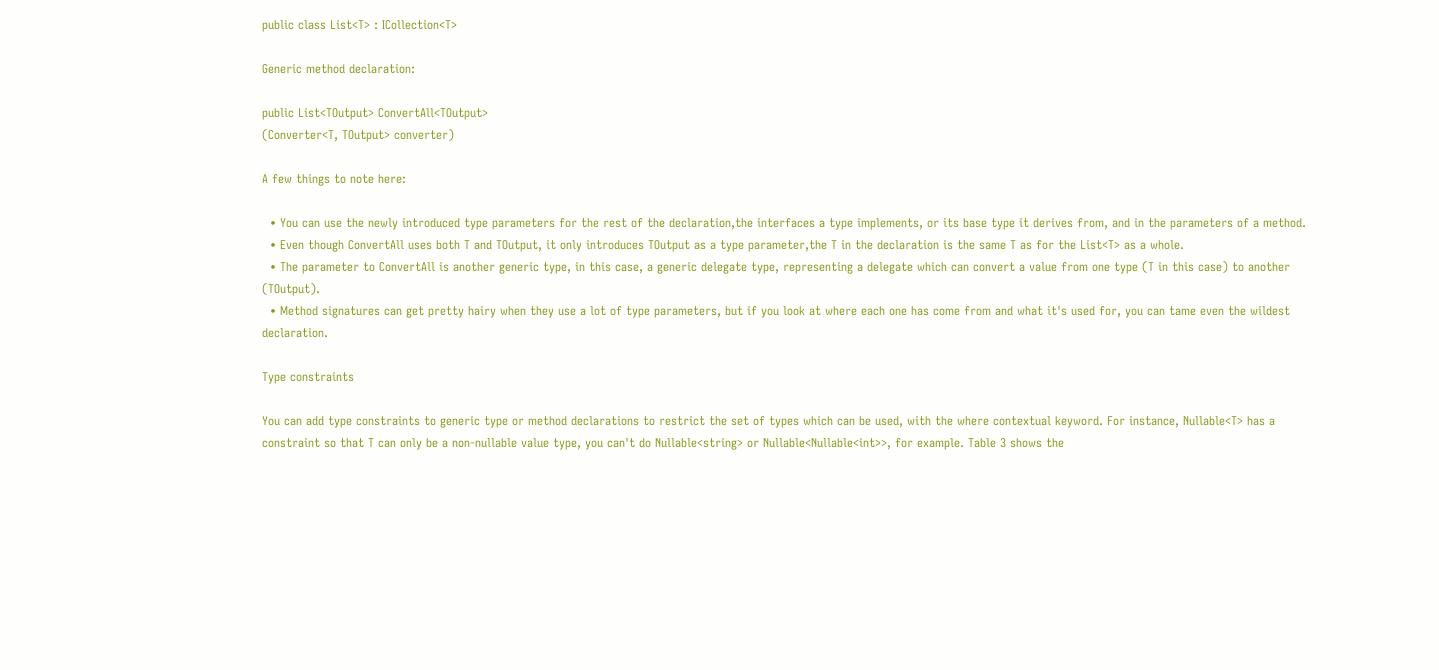public class List<T> : ICollection<T>

Generic method declaration:

public List<TOutput> ConvertAll<TOutput>
(Converter<T, TOutput> converter)

A few things to note here:

  • You can use the newly introduced type parameters for the rest of the declaration,the interfaces a type implements, or its base type it derives from, and in the parameters of a method.
  • Even though ConvertAll uses both T and TOutput, it only introduces TOutput as a type parameter,the T in the declaration is the same T as for the List<T> as a whole.
  • The parameter to ConvertAll is another generic type, in this case, a generic delegate type, representing a delegate which can convert a value from one type (T in this case) to another (TOutput).
  • Method signatures can get pretty hairy when they use a lot of type parameters, but if you look at where each one has come from and what it's used for, you can tame even the wildest declaration.

Type constraints

You can add type constraints to generic type or method declarations to restrict the set of types which can be used, with the where contextual keyword. For instance, Nullable<T> has a constraint so that T can only be a non-nullable value type, you can't do Nullable<string> or Nullable<Nullable<int>>, for example. Table 3 shows the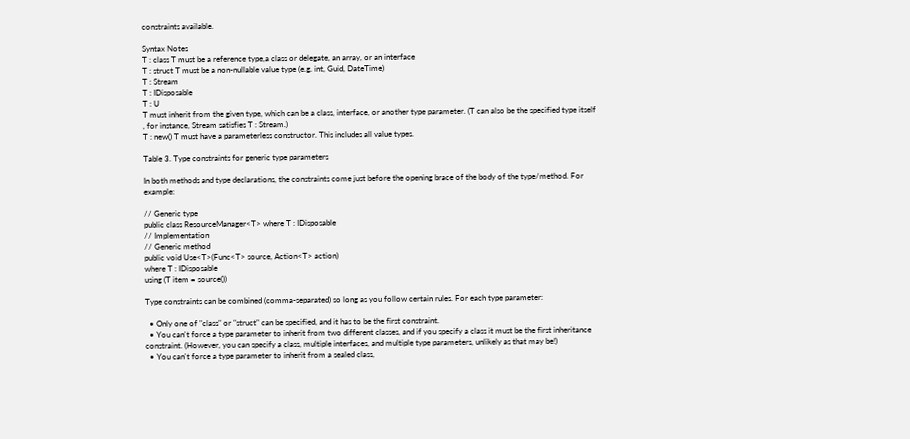constraints available.

Syntax Notes
T : class T must be a reference type,a class or delegate, an array, or an interface
T : struct T must be a non-nullable value type (e.g. int, Guid, DateTime)
T : Stream
T : IDisposable
T : U
T must inherit from the given type, which can be a class, interface, or another type parameter. (T can also be the specified type itself , for instance, Stream satisfies T : Stream.)
T : new() T must have a parameterless constructor. This includes all value types.

Table 3. Type constraints for generic type parameters

In both methods and type declarations, the constraints come just before the opening brace of the body of the type/method. For example:

// Generic type
public class ResourceManager<T> where T : IDisposable
// Implementation
// Generic method
public void Use<T>(Func<T> source, Action<T> action)
where T : IDisposable
using (T item = source())

Type constraints can be combined (comma-separated) so long as you follow certain rules. For each type parameter:

  • Only one of "class" or "struct" can be specified, and it has to be the first constraint.
  • You can't force a type parameter to inherit from two different classes, and if you specify a class it must be the first inheritance constraint. (However, you can specify a class, multiple interfaces, and multiple type parameters, unlikely as that may be!)
  • You can't force a type parameter to inherit from a sealed class,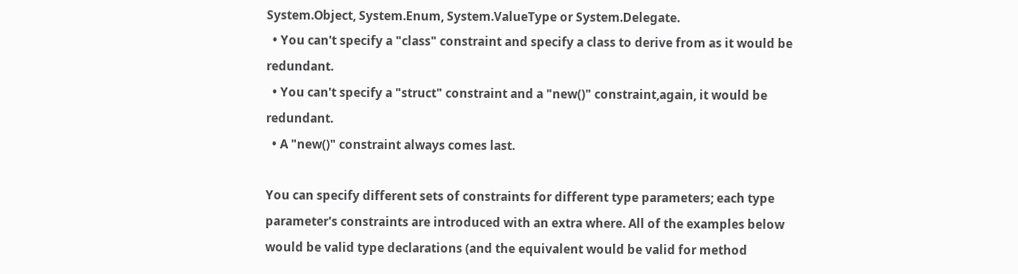System.Object, System.Enum, System.ValueType or System.Delegate.
  • You can't specify a "class" constraint and specify a class to derive from as it would be redundant.
  • You can't specify a "struct" constraint and a "new()" constraint,again, it would be redundant.
  • A "new()" constraint always comes last.

You can specify different sets of constraints for different type parameters; each type parameter's constraints are introduced with an extra where. All of the examples below would be valid type declarations (and the equivalent would be valid for method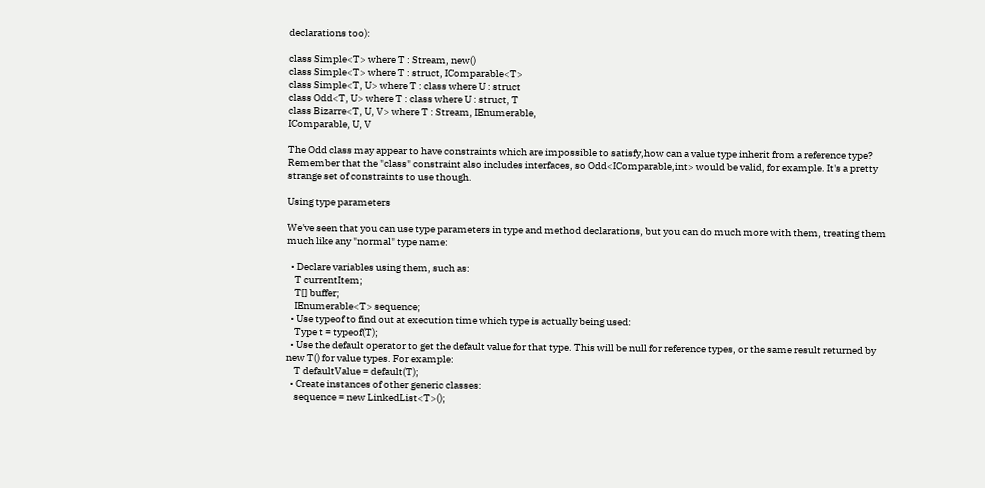declarations too):

class Simple<T> where T : Stream, new()
class Simple<T> where T : struct, IComparable<T>
class Simple<T, U> where T : class where U : struct
class Odd<T, U> where T : class where U : struct, T
class Bizarre<T, U, V> where T : Stream, IEnumerable,
IComparable, U, V

The Odd class may appear to have constraints which are impossible to satisfy,how can a value type inherit from a reference type? Remember that the "class" constraint also includes interfaces, so Odd<IComparable,int> would be valid, for example. It's a pretty strange set of constraints to use though.

Using type parameters

We've seen that you can use type parameters in type and method declarations, but you can do much more with them, treating them much like any "normal" type name:

  • Declare variables using them, such as:
    T currentItem;
    T[] buffer;
    IEnumerable<T> sequence;
  • Use typeof to find out at execution time which type is actually being used:
    Type t = typeof(T);
  • Use the default operator to get the default value for that type. This will be null for reference types, or the same result returned by new T() for value types. For example:
    T defaultValue = default(T);
  • Create instances of other generic classes:
    sequence = new LinkedList<T>();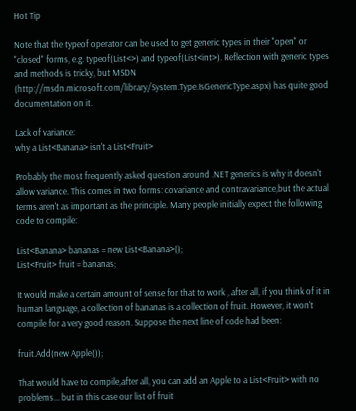Hot Tip

Note that the typeof operator can be used to get generic types in their "open" or "closed" forms, e.g. typeof(List<>) and typeof(List<int>). Reflection with generic types and methods is tricky, but MSDN (http://msdn.microsoft.com/library/System.Type.IsGenericType.aspx) has quite good documentation on it.

Lack of variance:
why a List<Banana> isn't a List<Fruit>

Probably the most frequently asked question around .NET generics is why it doesn't allow variance. This comes in two forms: covariance and contravariance,but the actual terms aren't as important as the principle. Many people initially expect the following code to compile:

List<Banana> bananas = new List<Banana>();
List<Fruit> fruit = bananas;

It would make a certain amount of sense for that to work , after all, if you think of it in human language, a collection of bananas is a collection of fruit. However, it won't compile for a very good reason. Suppose the next line of code had been:

fruit.Add(new Apple());

That would have to compile,after all, you can add an Apple to a List<Fruit> with no problems... but in this case our list of fruit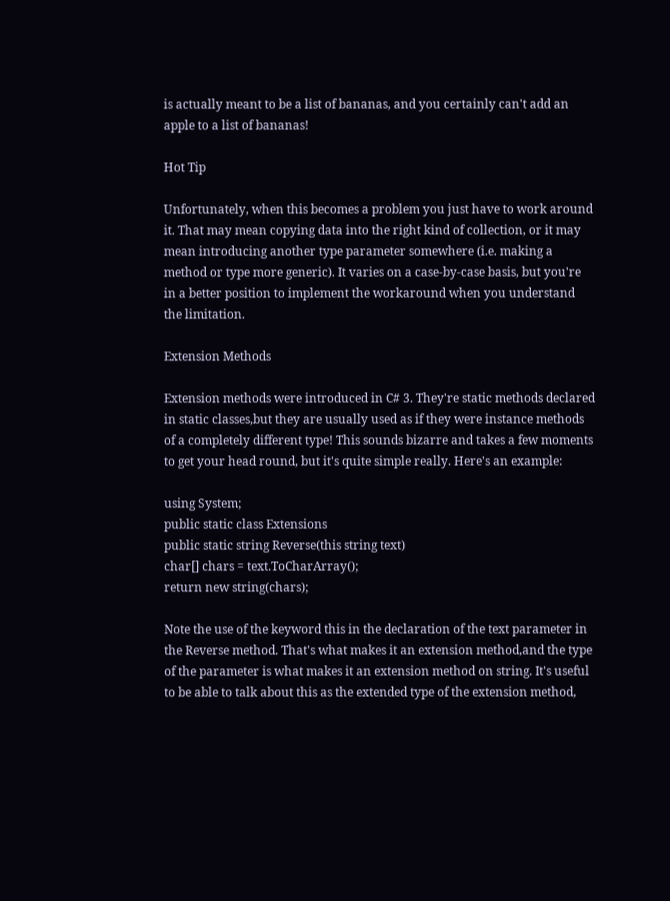is actually meant to be a list of bananas, and you certainly can't add an apple to a list of bananas!

Hot Tip

Unfortunately, when this becomes a problem you just have to work around it. That may mean copying data into the right kind of collection, or it may mean introducing another type parameter somewhere (i.e. making a method or type more generic). It varies on a case-by-case basis, but you're in a better position to implement the workaround when you understand the limitation.

Extension Methods

Extension methods were introduced in C# 3. They're static methods declared in static classes,but they are usually used as if they were instance methods of a completely different type! This sounds bizarre and takes a few moments to get your head round, but it's quite simple really. Here's an example:

using System;
public static class Extensions
public static string Reverse(this string text)
char[] chars = text.ToCharArray();
return new string(chars);

Note the use of the keyword this in the declaration of the text parameter in the Reverse method. That's what makes it an extension method,and the type of the parameter is what makes it an extension method on string. It's useful to be able to talk about this as the extended type of the extension method,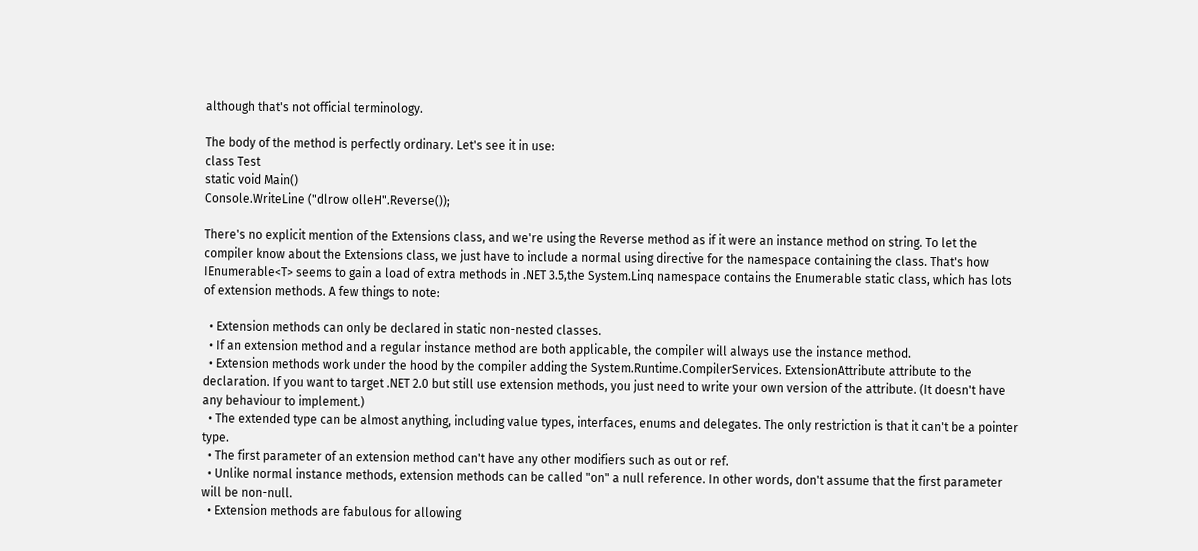although that's not official terminology.

The body of the method is perfectly ordinary. Let's see it in use:
class Test
static void Main()
Console.WriteLine ("dlrow olleH".Reverse());

There's no explicit mention of the Extensions class, and we're using the Reverse method as if it were an instance method on string. To let the compiler know about the Extensions class, we just have to include a normal using directive for the namespace containing the class. That's how IEnumerable<T> seems to gain a load of extra methods in .NET 3.5,the System.Linq namespace contains the Enumerable static class, which has lots of extension methods. A few things to note:

  • Extension methods can only be declared in static non-nested classes.
  • If an extension method and a regular instance method are both applicable, the compiler will always use the instance method.
  • Extension methods work under the hood by the compiler adding the System.Runtime.CompilerServices. ExtensionAttribute attribute to the declaration. If you want to target .NET 2.0 but still use extension methods, you just need to write your own version of the attribute. (It doesn't have any behaviour to implement.)
  • The extended type can be almost anything, including value types, interfaces, enums and delegates. The only restriction is that it can't be a pointer type.
  • The first parameter of an extension method can't have any other modifiers such as out or ref.
  • Unlike normal instance methods, extension methods can be called "on" a null reference. In other words, don't assume that the first parameter will be non-null.
  • Extension methods are fabulous for allowing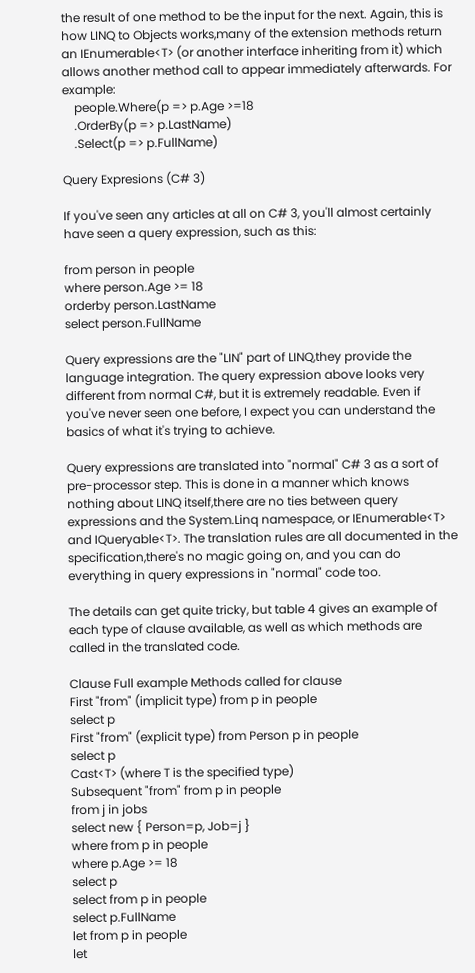the result of one method to be the input for the next. Again, this is how LINQ to Objects works,many of the extension methods return an IEnumerable<T> (or another interface inheriting from it) which allows another method call to appear immediately afterwards. For example:
    people.Where(p => p.Age >=18
    .OrderBy(p => p.LastName)
    .Select(p => p.FullName)

Query Expresions (C# 3)

If you've seen any articles at all on C# 3, you'll almost certainly have seen a query expression, such as this:

from person in people
where person.Age >= 18
orderby person.LastName
select person.FullName

Query expressions are the "LIN" part of LINQ,they provide the language integration. The query expression above looks very different from normal C#, but it is extremely readable. Even if you've never seen one before, I expect you can understand the basics of what it's trying to achieve.

Query expressions are translated into "normal" C# 3 as a sort of pre-processor step. This is done in a manner which knows nothing about LINQ itself,there are no ties between query expressions and the System.Linq namespace, or IEnumerable<T> and IQueryable<T>. The translation rules are all documented in the specification,there's no magic going on, and you can do everything in query expressions in "normal" code too.

The details can get quite tricky, but table 4 gives an example of each type of clause available, as well as which methods are called in the translated code.

Clause Full example Methods called for clause
First "from" (implicit type) from p in people
select p
First "from" (explicit type) from Person p in people
select p
Cast<T> (where T is the specified type)
Subsequent "from" from p in people
from j in jobs
select new { Person=p, Job=j }
where from p in people
where p.Age >= 18
select p
select from p in people
select p.FullName
let from p in people
let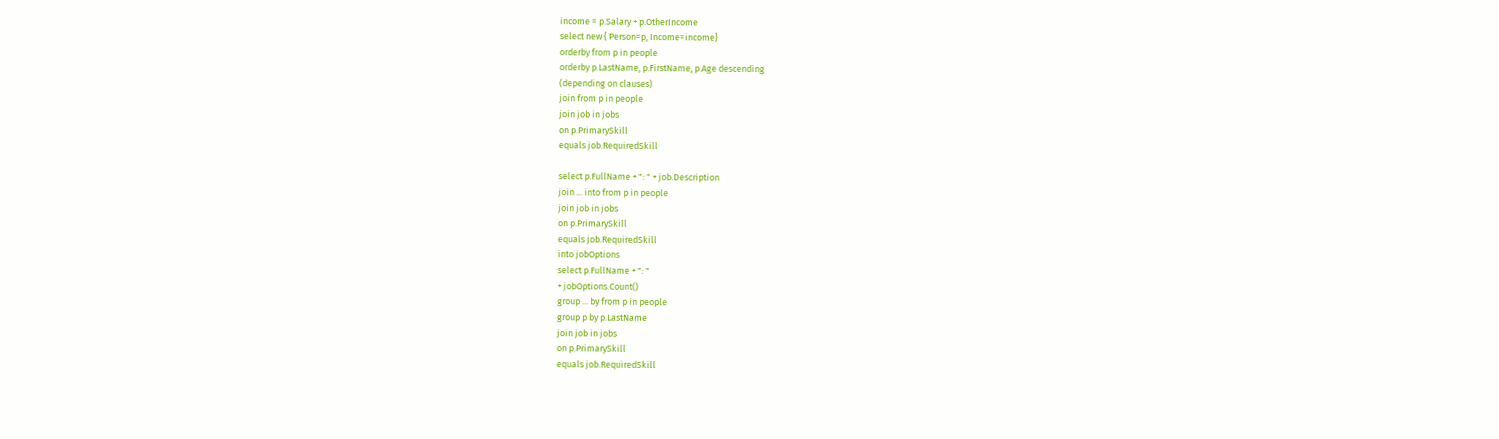income = p.Salary + p.OtherIncome
select new { Person=p, Income=income}
orderby from p in people
orderby p.LastName, p.FirstName, p.Age descending
(depending on clauses)
join from p in people
join job in jobs
on p.PrimarySkill
equals job.RequiredSkill

select p.FullName + ": " + job.Description
join ... into from p in people
join job in jobs
on p.PrimarySkill
equals job.RequiredSkill
into jobOptions
select p.FullName + ": "
+ jobOptions.Count()
group ... by from p in people
group p by p.LastName
join job in jobs
on p.PrimarySkill
equals job.RequiredSkill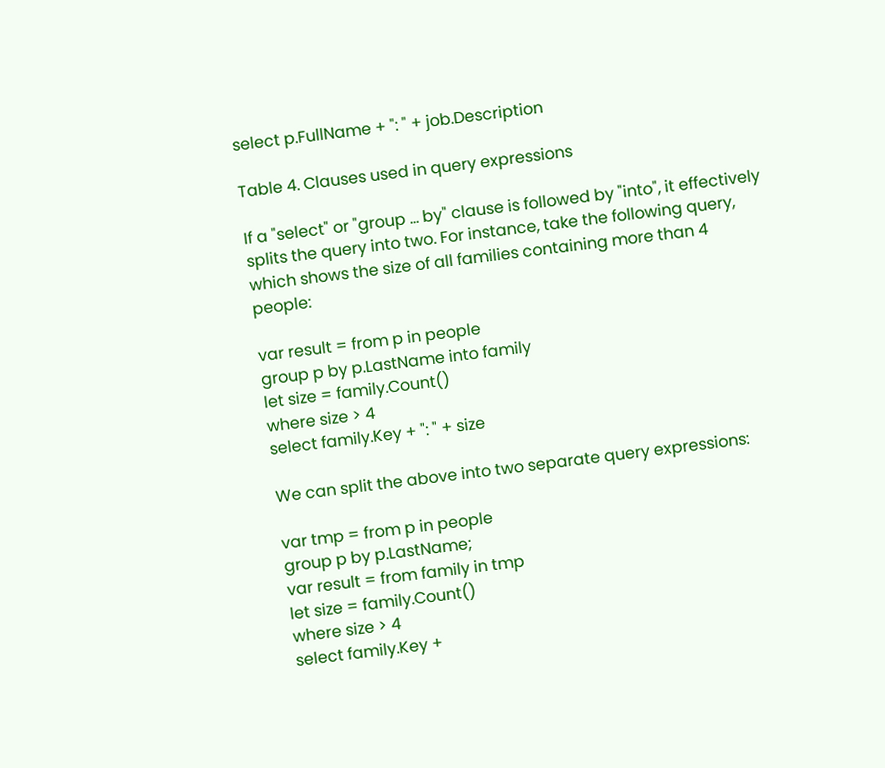select p.FullName + ": " + job.Description

Table 4. Clauses used in query expressions

If a "select" or "group ... by" clause is followed by "into", it effectively splits the query into two. For instance, take the following query, which shows the size of all families containing more than 4 people:

var result = from p in people
group p by p.LastName into family
let size = family.Count()
where size > 4
select family.Key + ": " + size

We can split the above into two separate query expressions:

var tmp = from p in people
group p by p.LastName;
var result = from family in tmp
let size = family.Count()
where size > 4
select family.Key +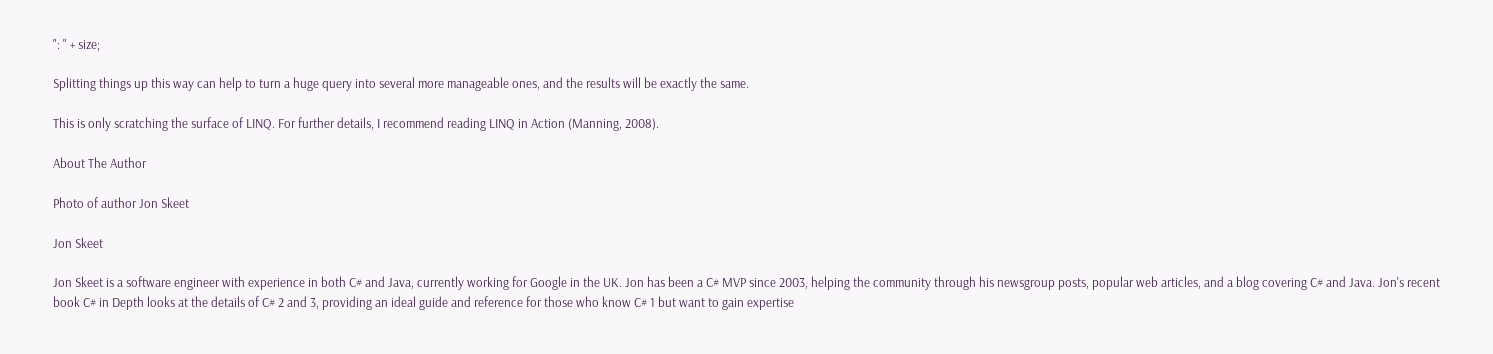": " + size;

Splitting things up this way can help to turn a huge query into several more manageable ones, and the results will be exactly the same.

This is only scratching the surface of LINQ. For further details, I recommend reading LINQ in Action (Manning, 2008).

About The Author

Photo of author Jon Skeet

Jon Skeet

Jon Skeet is a software engineer with experience in both C# and Java, currently working for Google in the UK. Jon has been a C# MVP since 2003, helping the community through his newsgroup posts, popular web articles, and a blog covering C# and Java. Jon's recent book C# in Depth looks at the details of C# 2 and 3, providing an ideal guide and reference for those who know C# 1 but want to gain expertise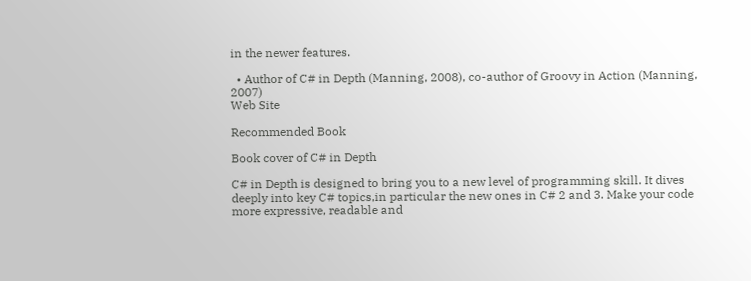in the newer features.

  • Author of C# in Depth (Manning, 2008), co-author of Groovy in Action (Manning, 2007)
Web Site

Recommended Book

Book cover of C# in Depth

C# in Depth is designed to bring you to a new level of programming skill. It dives deeply into key C# topics,in particular the new ones in C# 2 and 3. Make your code more expressive, readable and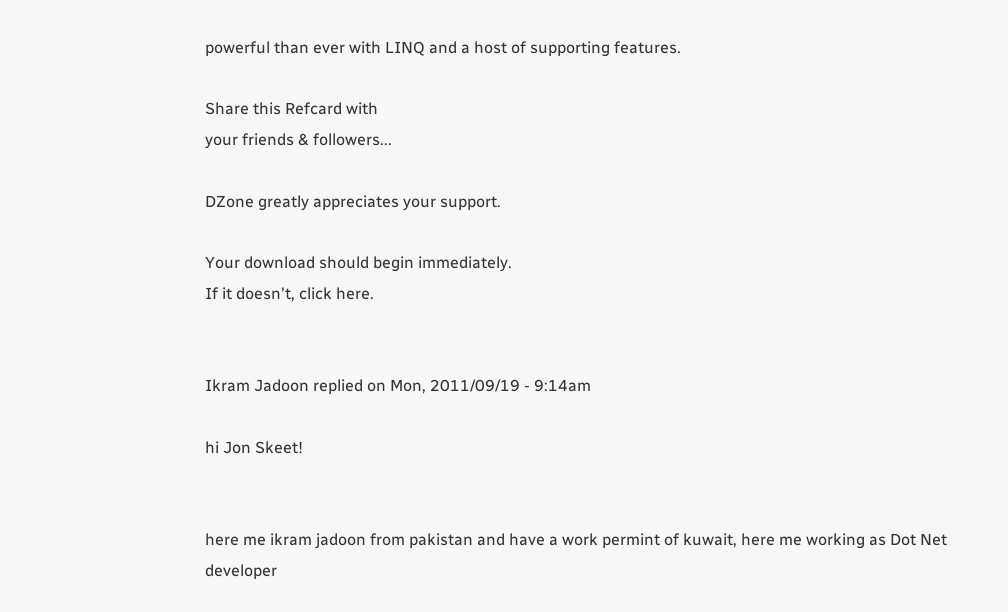powerful than ever with LINQ and a host of supporting features.

Share this Refcard with
your friends & followers...

DZone greatly appreciates your support.

Your download should begin immediately.
If it doesn't, click here.


Ikram Jadoon replied on Mon, 2011/09/19 - 9:14am

hi Jon Skeet!


here me ikram jadoon from pakistan and have a work permint of kuwait, here me working as Dot Net developer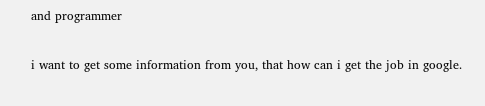and programmer


i want to get some information from you, that how can i get the job in google.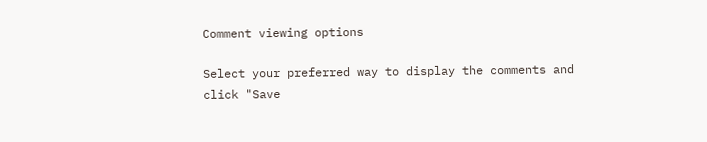Comment viewing options

Select your preferred way to display the comments and click "Save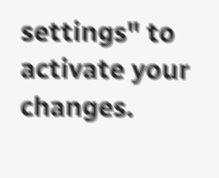settings" to activate your changes.